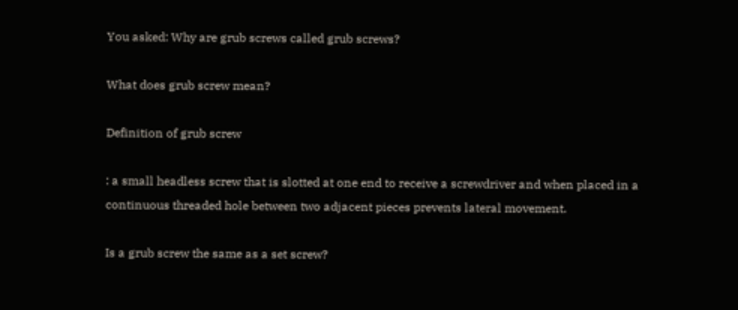You asked: Why are grub screws called grub screws?

What does grub screw mean?

Definition of grub screw

: a small headless screw that is slotted at one end to receive a screwdriver and when placed in a continuous threaded hole between two adjacent pieces prevents lateral movement.

Is a grub screw the same as a set screw?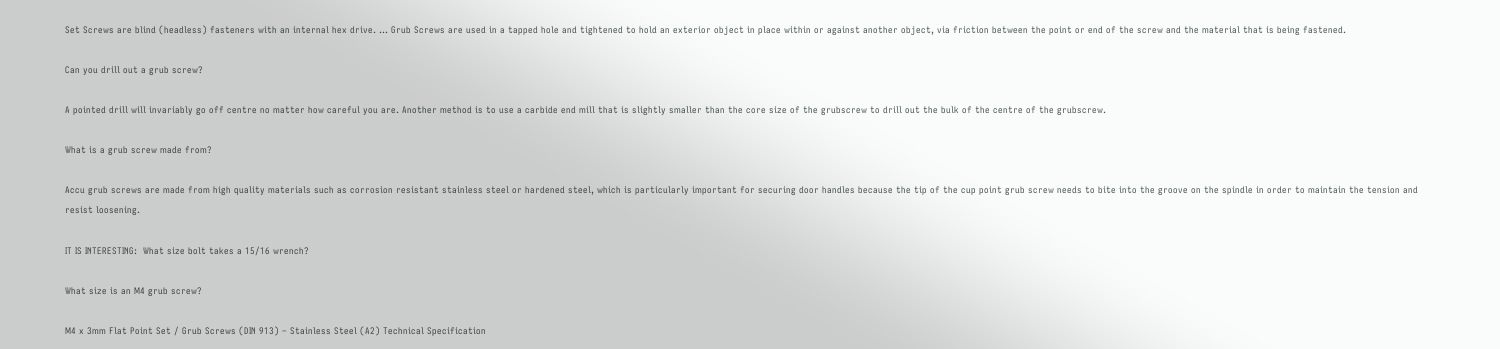Set Screws are blind (headless) fasteners with an internal hex drive. … Grub Screws are used in a tapped hole and tightened to hold an exterior object in place within or against another object, via friction between the point or end of the screw and the material that is being fastened.

Can you drill out a grub screw?

A pointed drill will invariably go off centre no matter how careful you are. Another method is to use a carbide end mill that is slightly smaller than the core size of the grubscrew to drill out the bulk of the centre of the grubscrew.

What is a grub screw made from?

Accu grub screws are made from high quality materials such as corrosion resistant stainless steel or hardened steel, which is particularly important for securing door handles because the tip of the cup point grub screw needs to bite into the groove on the spindle in order to maintain the tension and resist loosening.

IT IS INTERESTING:  What size bolt takes a 15/16 wrench?

What size is an M4 grub screw?

M4 x 3mm Flat Point Set / Grub Screws (DIN 913) – Stainless Steel (A2) Technical Specification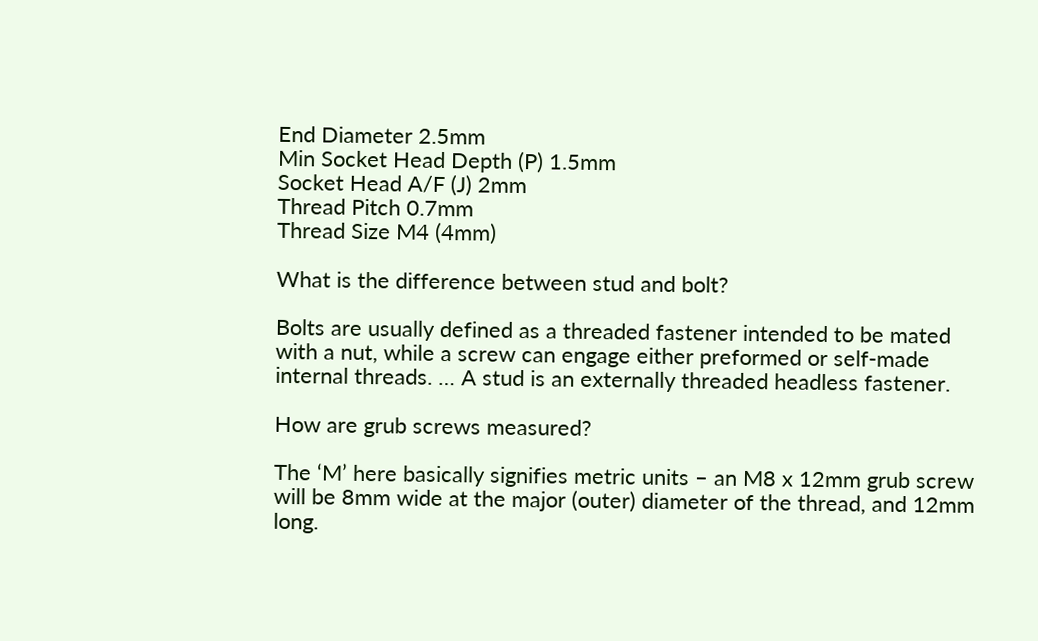End Diameter 2.5mm
Min Socket Head Depth (P) 1.5mm
Socket Head A/F (J) 2mm
Thread Pitch 0.7mm
Thread Size M4 (4mm)

What is the difference between stud and bolt?

Bolts are usually defined as a threaded fastener intended to be mated with a nut, while a screw can engage either preformed or self-made internal threads. … A stud is an externally threaded headless fastener.

How are grub screws measured?

The ‘M’ here basically signifies metric units – an M8 x 12mm grub screw will be 8mm wide at the major (outer) diameter of the thread, and 12mm long.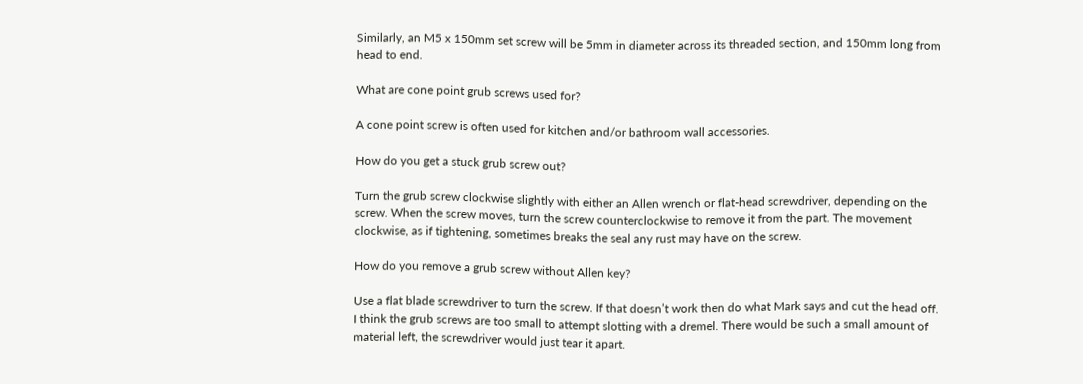Similarly, an M5 x 150mm set screw will be 5mm in diameter across its threaded section, and 150mm long from head to end.

What are cone point grub screws used for?

A cone point screw is often used for kitchen and/or bathroom wall accessories.

How do you get a stuck grub screw out?

Turn the grub screw clockwise slightly with either an Allen wrench or flat-head screwdriver, depending on the screw. When the screw moves, turn the screw counterclockwise to remove it from the part. The movement clockwise, as if tightening, sometimes breaks the seal any rust may have on the screw.

How do you remove a grub screw without Allen key?

Use a flat blade screwdriver to turn the screw. If that doesn’t work then do what Mark says and cut the head off. I think the grub screws are too small to attempt slotting with a dremel. There would be such a small amount of material left, the screwdriver would just tear it apart.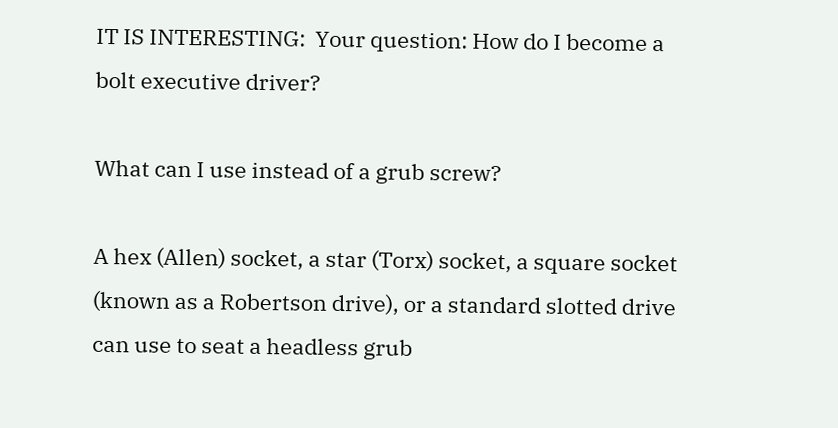IT IS INTERESTING:  Your question: How do I become a bolt executive driver?

What can I use instead of a grub screw?

A hex (Allen) socket, a star (Torx) socket, a square socket (known as a Robertson drive), or a standard slotted drive can use to seat a headless grub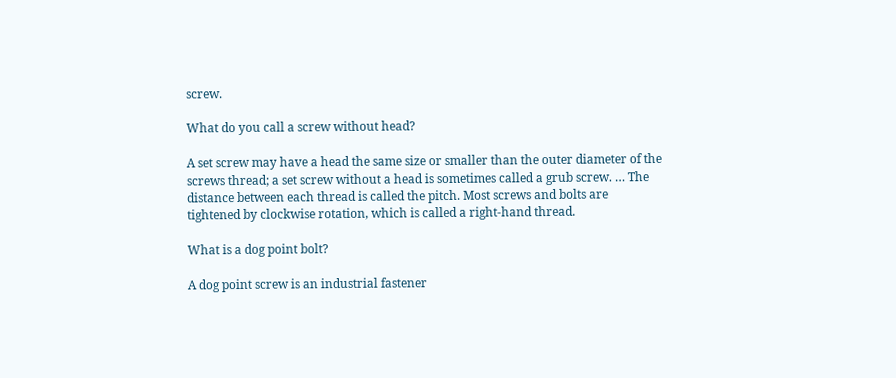screw.

What do you call a screw without head?

A set screw may have a head the same size or smaller than the outer diameter of the screws thread; a set screw without a head is sometimes called a grub screw. … The distance between each thread is called the pitch. Most screws and bolts are tightened by clockwise rotation, which is called a right-hand thread.

What is a dog point bolt?

A dog point screw is an industrial fastener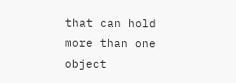that can hold more than one object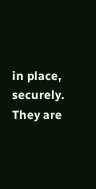in place, securely. They are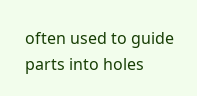often used to guide parts into holes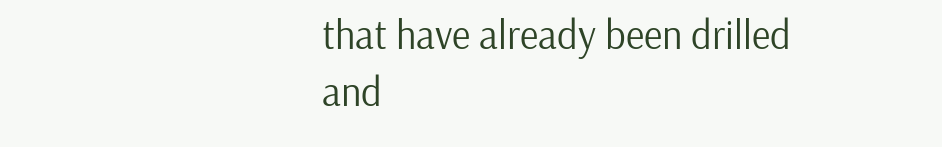that have already been drilled and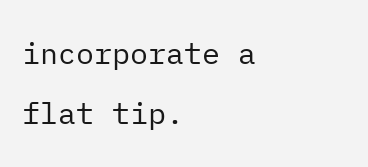incorporate a flat tip.